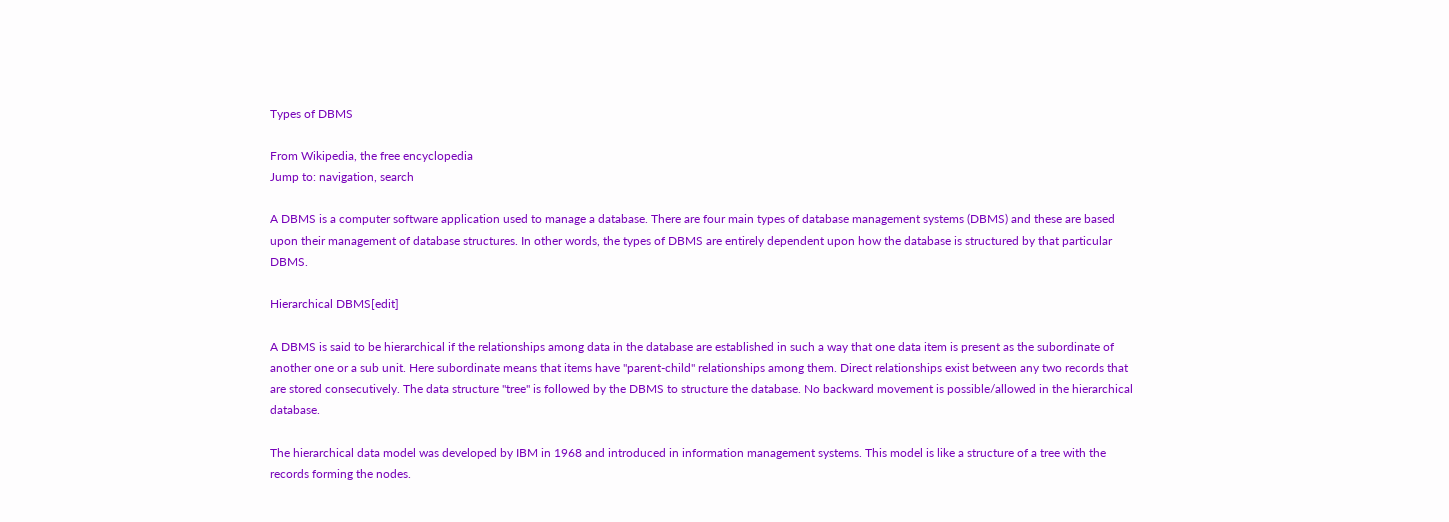Types of DBMS

From Wikipedia, the free encyclopedia
Jump to: navigation, search

A DBMS is a computer software application used to manage a database. There are four main types of database management systems (DBMS) and these are based upon their management of database structures. In other words, the types of DBMS are entirely dependent upon how the database is structured by that particular DBMS.

Hierarchical DBMS[edit]

A DBMS is said to be hierarchical if the relationships among data in the database are established in such a way that one data item is present as the subordinate of another one or a sub unit. Here subordinate means that items have "parent-child" relationships among them. Direct relationships exist between any two records that are stored consecutively. The data structure "tree" is followed by the DBMS to structure the database. No backward movement is possible/allowed in the hierarchical database.

The hierarchical data model was developed by IBM in 1968 and introduced in information management systems. This model is like a structure of a tree with the records forming the nodes.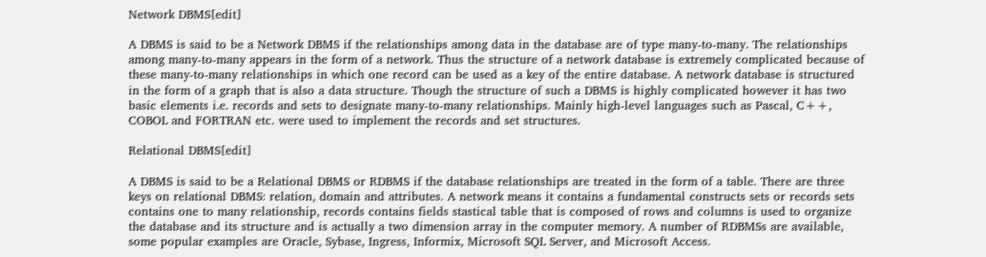Network DBMS[edit]

A DBMS is said to be a Network DBMS if the relationships among data in the database are of type many-to-many. The relationships among many-to-many appears in the form of a network. Thus the structure of a network database is extremely complicated because of these many-to-many relationships in which one record can be used as a key of the entire database. A network database is structured in the form of a graph that is also a data structure. Though the structure of such a DBMS is highly complicated however it has two basic elements i.e. records and sets to designate many-to-many relationships. Mainly high-level languages such as Pascal, C++, COBOL and FORTRAN etc. were used to implement the records and set structures.

Relational DBMS[edit]

A DBMS is said to be a Relational DBMS or RDBMS if the database relationships are treated in the form of a table. There are three keys on relational DBMS: relation, domain and attributes. A network means it contains a fundamental constructs sets or records sets contains one to many relationship, records contains fields stastical table that is composed of rows and columns is used to organize the database and its structure and is actually a two dimension array in the computer memory. A number of RDBMSs are available, some popular examples are Oracle, Sybase, Ingress, Informix, Microsoft SQL Server, and Microsoft Access.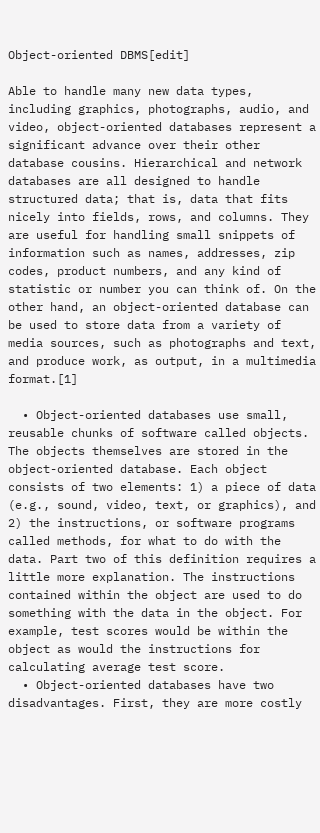Object-oriented DBMS[edit]

Able to handle many new data types, including graphics, photographs, audio, and video, object-oriented databases represent a significant advance over their other database cousins. Hierarchical and network databases are all designed to handle structured data; that is, data that fits nicely into fields, rows, and columns. They are useful for handling small snippets of information such as names, addresses, zip codes, product numbers, and any kind of statistic or number you can think of. On the other hand, an object-oriented database can be used to store data from a variety of media sources, such as photographs and text, and produce work, as output, in a multimedia format.[1]

  • Object-oriented databases use small, reusable chunks of software called objects. The objects themselves are stored in the object-oriented database. Each object consists of two elements: 1) a piece of data (e.g., sound, video, text, or graphics), and 2) the instructions, or software programs called methods, for what to do with the data. Part two of this definition requires a little more explanation. The instructions contained within the object are used to do something with the data in the object. For example, test scores would be within the object as would the instructions for calculating average test score.
  • Object-oriented databases have two disadvantages. First, they are more costly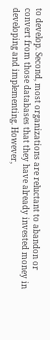to develop. Second, most organizations are reluctant to abandon or convert from those databases that they have already invested money in developing and implementing. However,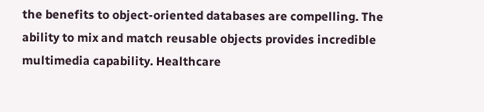the benefits to object-oriented databases are compelling. The ability to mix and match reusable objects provides incredible multimedia capability. Healthcare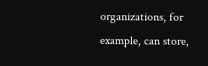organizations, for example, can store,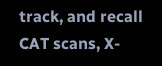track, and recall CAT scans, X-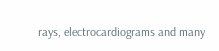rays, electrocardiograms and many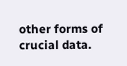other forms of crucial data.